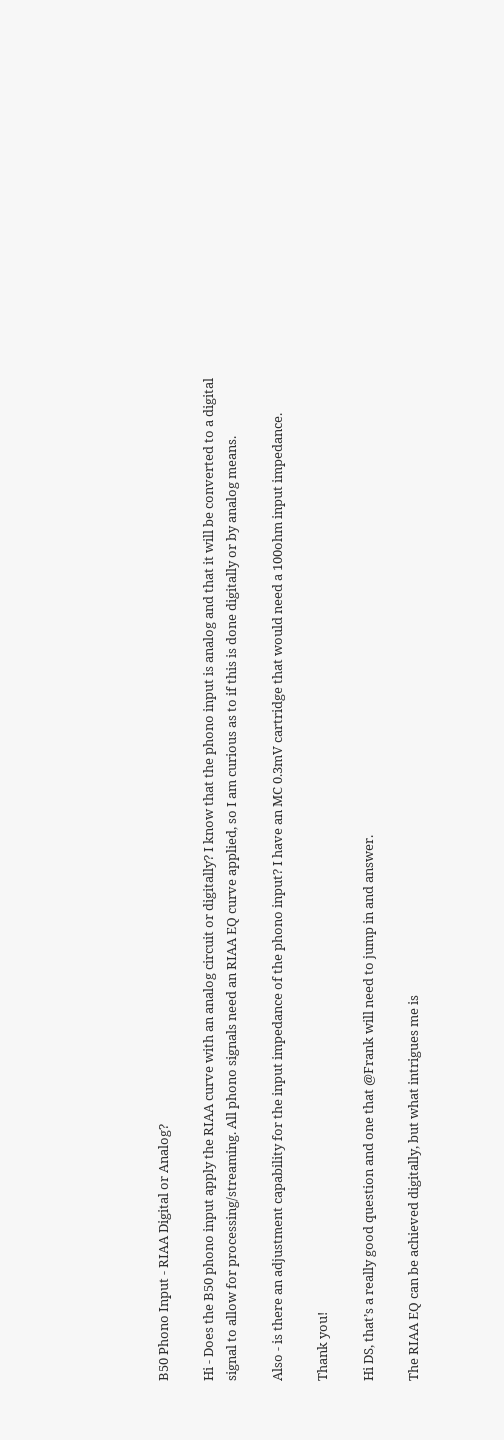B50 Phono Input - RIAA Digital or Analog?

Hi - Does the B50 phono input apply the RIAA curve with an analog circuit or digitally? I know that the phono input is analog and that it will be converted to a digital signal to allow for processing/streaming. All phono signals need an RIAA EQ curve applied, so I am curious as to if this is done digitally or by analog means.

Also - is there an adjustment capability for the input impedance of the phono input? I have an MC 0.3mV cartridge that would need a 100ohm input impedance.

Thank you!

Hi DS, that’s a really good question and one that @Frank will need to jump in and answer.

The RIAA EQ can be achieved digitally, but what intrigues me is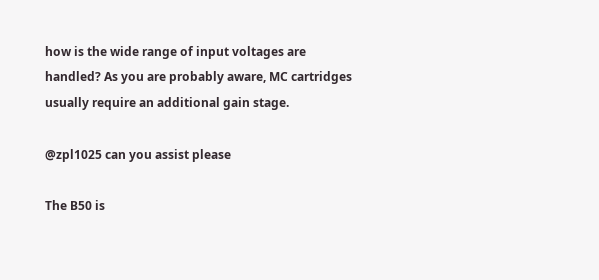how is the wide range of input voltages are handled? As you are probably aware, MC cartridges usually require an additional gain stage.

@zpl1025 can you assist please

The B50 is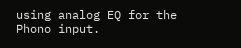using analog EQ for the Phono input.